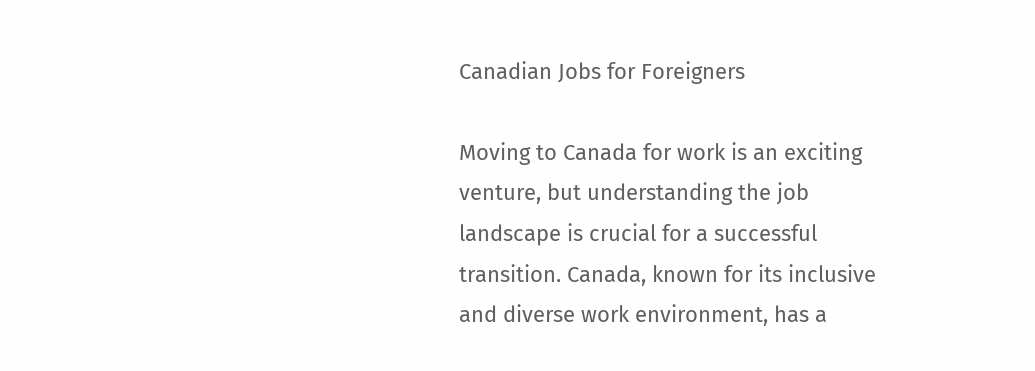Canadian Jobs for Foreigners

Moving to Canada for work is an exciting venture, but understanding the job landscape is crucial for a successful transition. Canada, known for its inclusive and diverse work environment, has a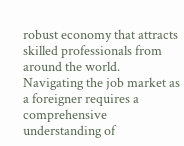robust economy that attracts skilled professionals from around the world. Navigating the job market as a foreigner requires a comprehensive understanding of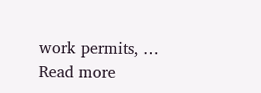work permits, … Read more